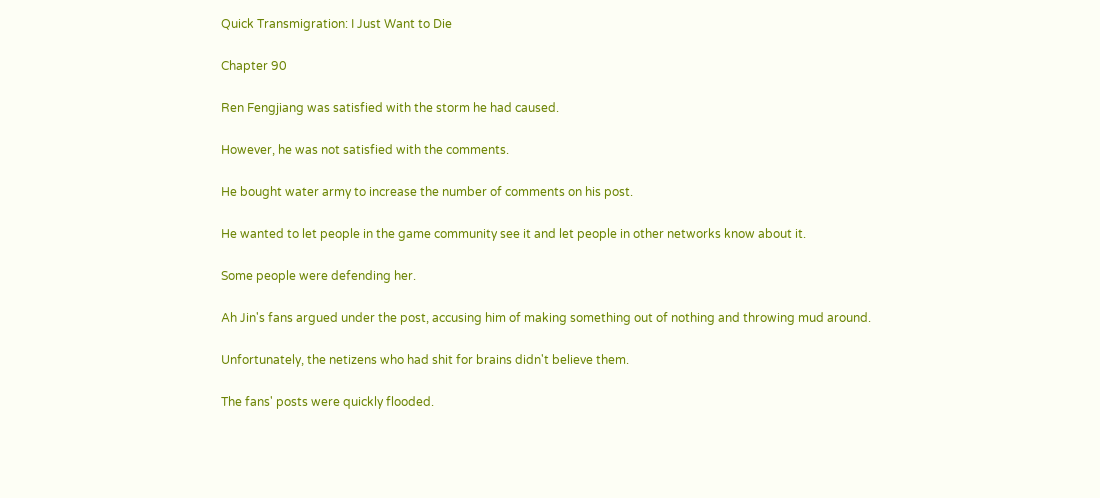Quick Transmigration: I Just Want to Die

Chapter 90

Ren Fengjiang was satisfied with the storm he had caused.

However, he was not satisfied with the comments.

He bought water army to increase the number of comments on his post.

He wanted to let people in the game community see it and let people in other networks know about it.

Some people were defending her.

Ah Jin's fans argued under the post, accusing him of making something out of nothing and throwing mud around.

Unfortunately, the netizens who had shit for brains didn't believe them.

The fans' posts were quickly flooded.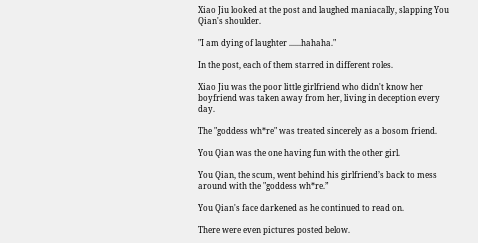Xiao Jiu looked at the post and laughed maniacally, slapping You Qian's shoulder.

"I am dying of laughter ......hahaha."

In the post, each of them starred in different roles.

Xiao Jiu was the poor little girlfriend who didn't know her boyfriend was taken away from her, living in deception every day.

The "goddess wh*re" was treated sincerely as a bosom friend.

You Qian was the one having fun with the other girl.

You Qian, the scum, went behind his girlfriend’s back to mess around with the "goddess wh*re.”

You Qian's face darkened as he continued to read on.

There were even pictures posted below.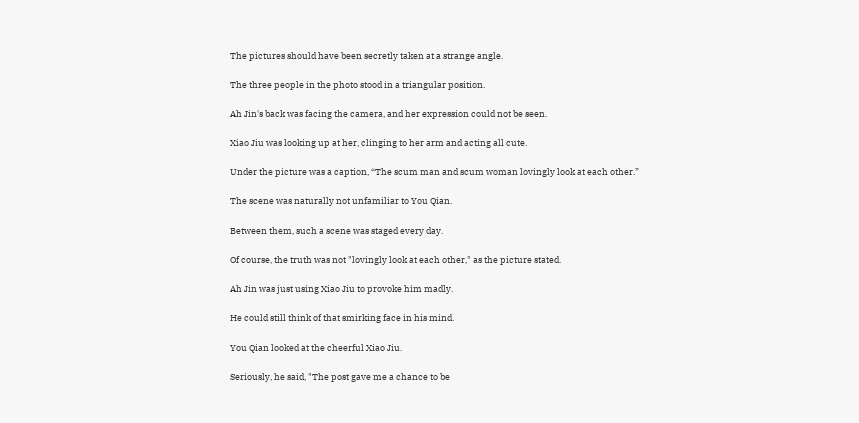The pictures should have been secretly taken at a strange angle.

The three people in the photo stood in a triangular position.

Ah Jin's back was facing the camera, and her expression could not be seen.

Xiao Jiu was looking up at her, clinging to her arm and acting all cute.

Under the picture was a caption, “The scum man and scum woman lovingly look at each other.”

The scene was naturally not unfamiliar to You Qian.

Between them, such a scene was staged every day.

Of course, the truth was not "lovingly look at each other," as the picture stated.

Ah Jin was just using Xiao Jiu to provoke him madly.

He could still think of that smirking face in his mind.

You Qian looked at the cheerful Xiao Jiu.

Seriously, he said, "The post gave me a chance to be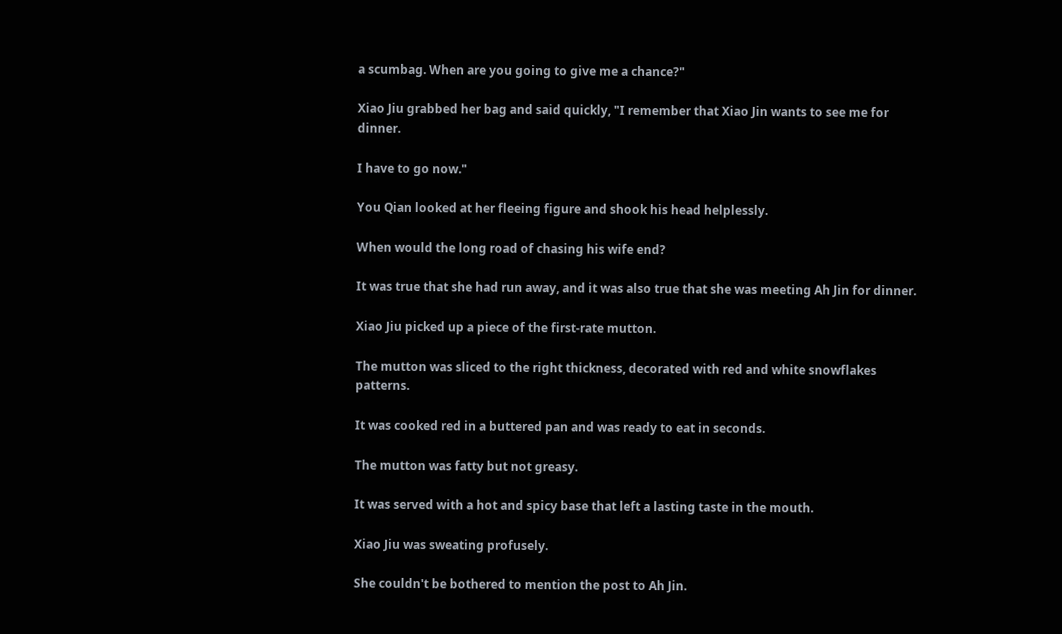a scumbag. When are you going to give me a chance?"

Xiao Jiu grabbed her bag and said quickly, "I remember that Xiao Jin wants to see me for dinner.

I have to go now."

You Qian looked at her fleeing figure and shook his head helplessly.

When would the long road of chasing his wife end?

It was true that she had run away, and it was also true that she was meeting Ah Jin for dinner.

Xiao Jiu picked up a piece of the first-rate mutton.

The mutton was sliced to the right thickness, decorated with red and white snowflakes patterns.

It was cooked red in a buttered pan and was ready to eat in seconds.

The mutton was fatty but not greasy.

It was served with a hot and spicy base that left a lasting taste in the mouth.

Xiao Jiu was sweating profusely.

She couldn't be bothered to mention the post to Ah Jin.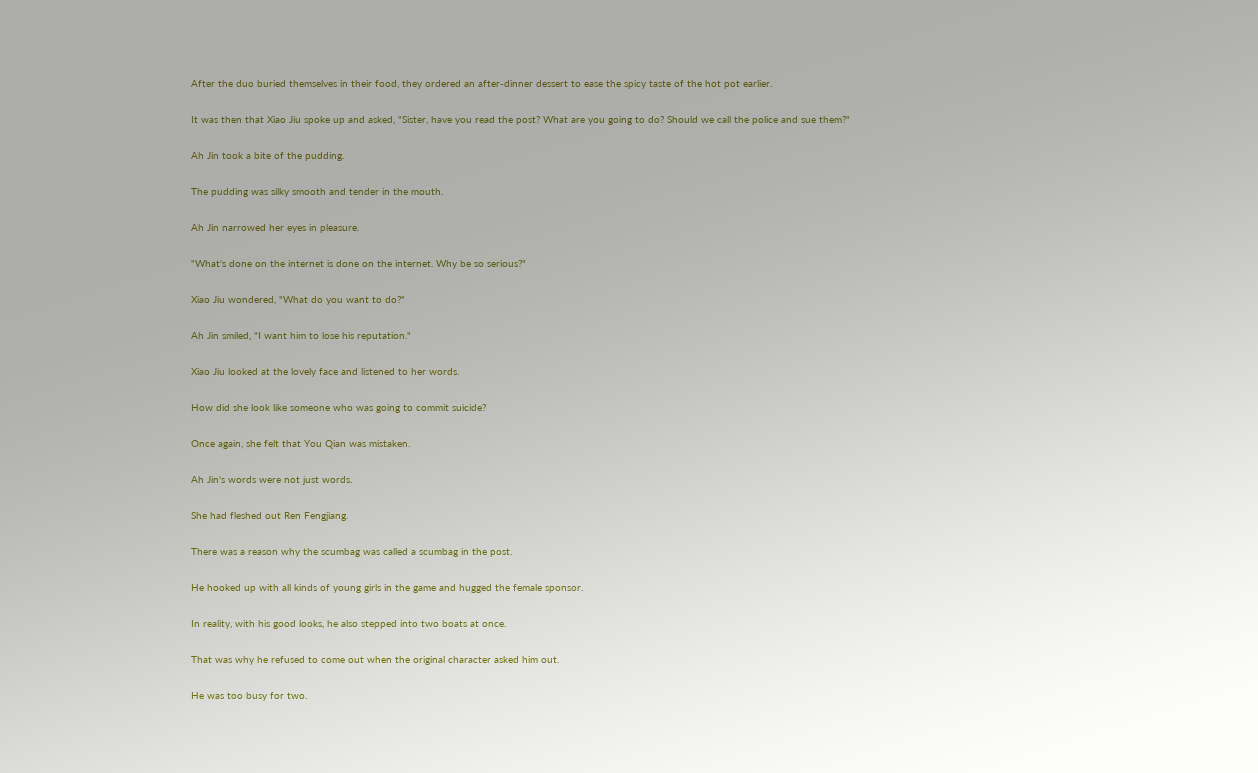After the duo buried themselves in their food, they ordered an after-dinner dessert to ease the spicy taste of the hot pot earlier.

It was then that Xiao Jiu spoke up and asked, "Sister, have you read the post? What are you going to do? Should we call the police and sue them?"

Ah Jin took a bite of the pudding.

The pudding was silky smooth and tender in the mouth.

Ah Jin narrowed her eyes in pleasure.

"What's done on the internet is done on the internet. Why be so serious?"

Xiao Jiu wondered, "What do you want to do?"

Ah Jin smiled, "I want him to lose his reputation."

Xiao Jiu looked at the lovely face and listened to her words.

How did she look like someone who was going to commit suicide?

Once again, she felt that You Qian was mistaken.

Ah Jin's words were not just words.

She had fleshed out Ren Fengjiang.

There was a reason why the scumbag was called a scumbag in the post.

He hooked up with all kinds of young girls in the game and hugged the female sponsor.

In reality, with his good looks, he also stepped into two boats at once.

That was why he refused to come out when the original character asked him out.

He was too busy for two.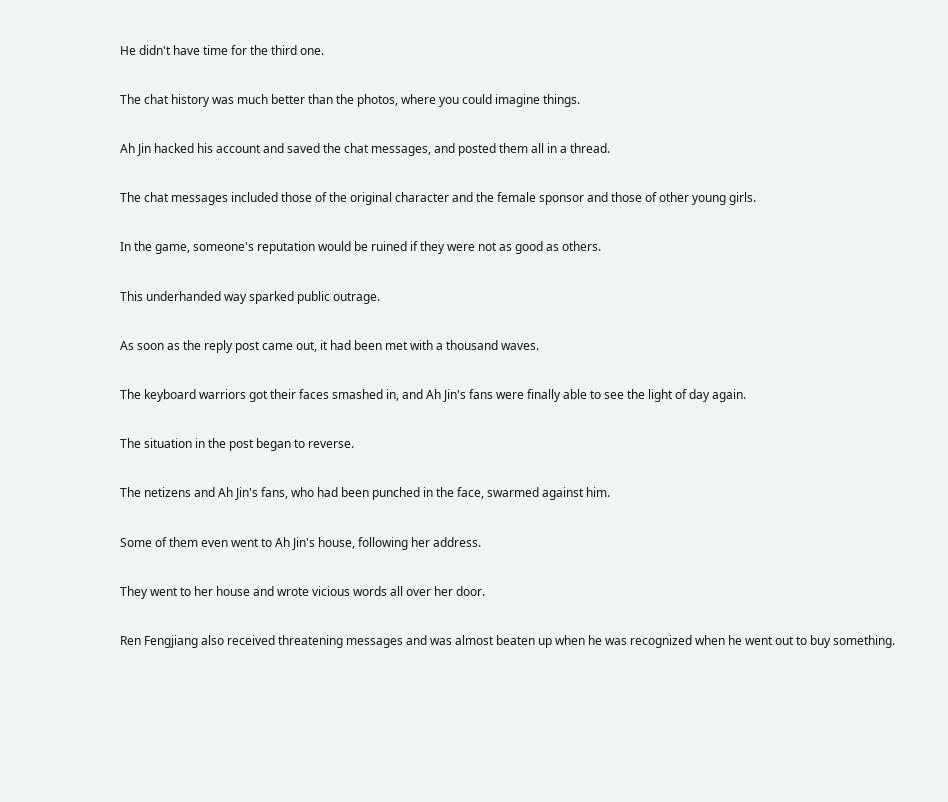He didn't have time for the third one.

The chat history was much better than the photos, where you could imagine things.

Ah Jin hacked his account and saved the chat messages, and posted them all in a thread.

The chat messages included those of the original character and the female sponsor and those of other young girls.

In the game, someone's reputation would be ruined if they were not as good as others.

This underhanded way sparked public outrage.

As soon as the reply post came out, it had been met with a thousand waves.

The keyboard warriors got their faces smashed in, and Ah Jin's fans were finally able to see the light of day again.

The situation in the post began to reverse.

The netizens and Ah Jin's fans, who had been punched in the face, swarmed against him.

Some of them even went to Ah Jin's house, following her address.

They went to her house and wrote vicious words all over her door.

Ren Fengjiang also received threatening messages and was almost beaten up when he was recognized when he went out to buy something.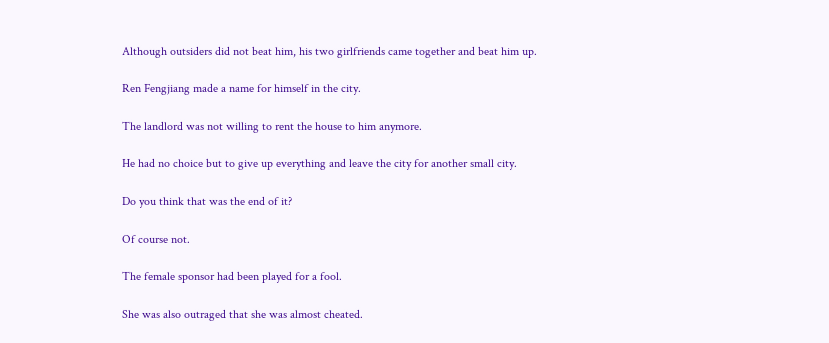Although outsiders did not beat him, his two girlfriends came together and beat him up.

Ren Fengjiang made a name for himself in the city.

The landlord was not willing to rent the house to him anymore.

He had no choice but to give up everything and leave the city for another small city.

Do you think that was the end of it?

Of course not.

The female sponsor had been played for a fool.

She was also outraged that she was almost cheated.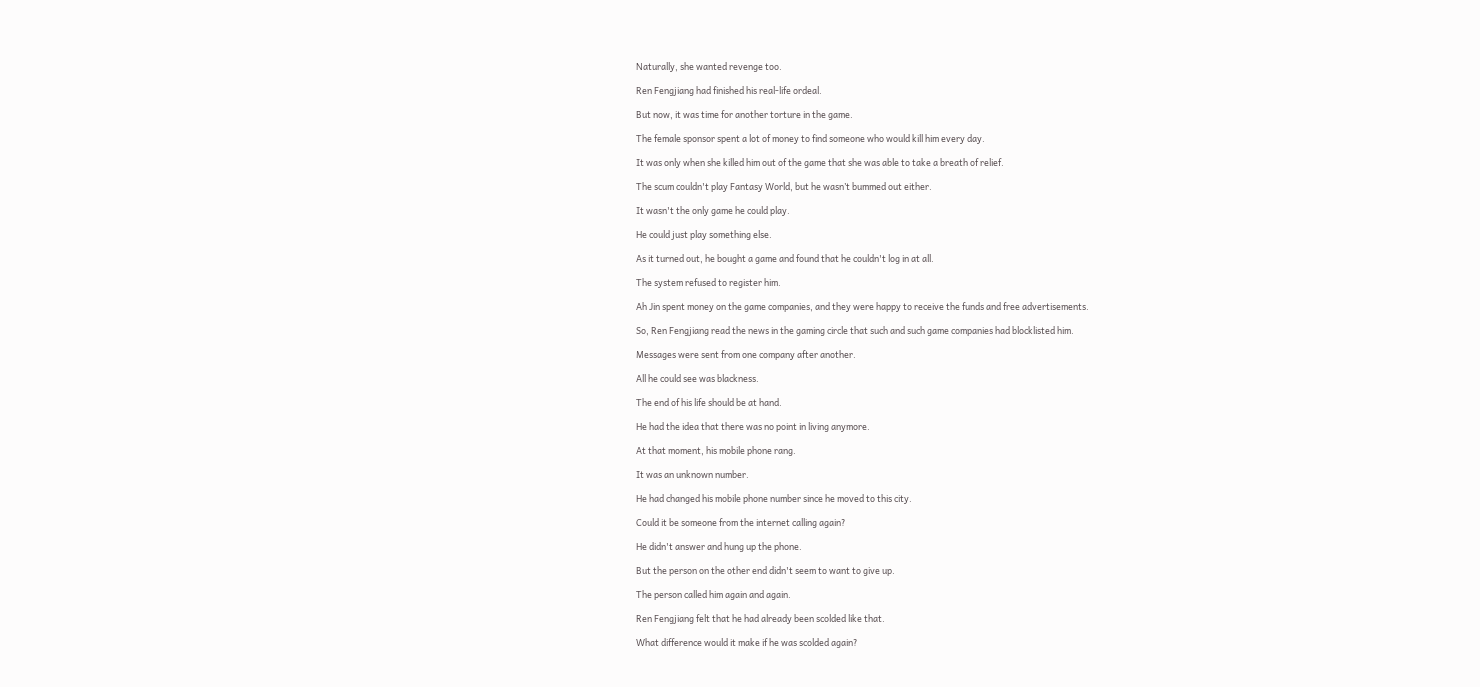Naturally, she wanted revenge too.

Ren Fengjiang had finished his real-life ordeal.

But now, it was time for another torture in the game.

The female sponsor spent a lot of money to find someone who would kill him every day.

It was only when she killed him out of the game that she was able to take a breath of relief.

The scum couldn't play Fantasy World, but he wasn’t bummed out either.

It wasn't the only game he could play.

He could just play something else.

As it turned out, he bought a game and found that he couldn't log in at all.

The system refused to register him.

Ah Jin spent money on the game companies, and they were happy to receive the funds and free advertisements.

So, Ren Fengjiang read the news in the gaming circle that such and such game companies had blocklisted him.

Messages were sent from one company after another.

All he could see was blackness.

The end of his life should be at hand.

He had the idea that there was no point in living anymore.

At that moment, his mobile phone rang.

It was an unknown number.

He had changed his mobile phone number since he moved to this city.

Could it be someone from the internet calling again?

He didn't answer and hung up the phone.

But the person on the other end didn't seem to want to give up.

The person called him again and again.

Ren Fengjiang felt that he had already been scolded like that.

What difference would it make if he was scolded again?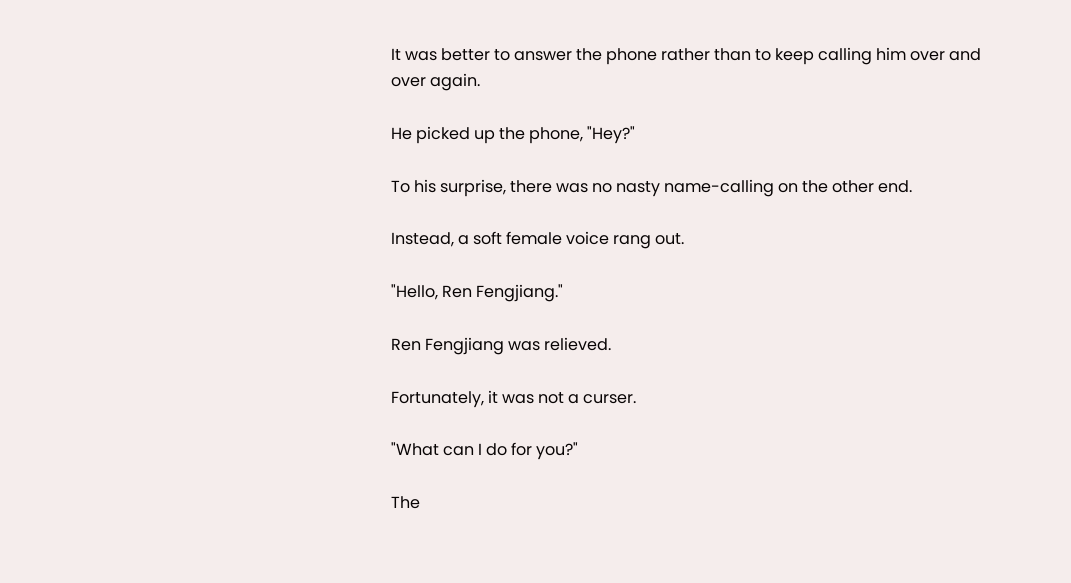It was better to answer the phone rather than to keep calling him over and over again.

He picked up the phone, "Hey?"

To his surprise, there was no nasty name-calling on the other end.

Instead, a soft female voice rang out.

"Hello, Ren Fengjiang."

Ren Fengjiang was relieved.

Fortunately, it was not a curser.

"What can I do for you?"

The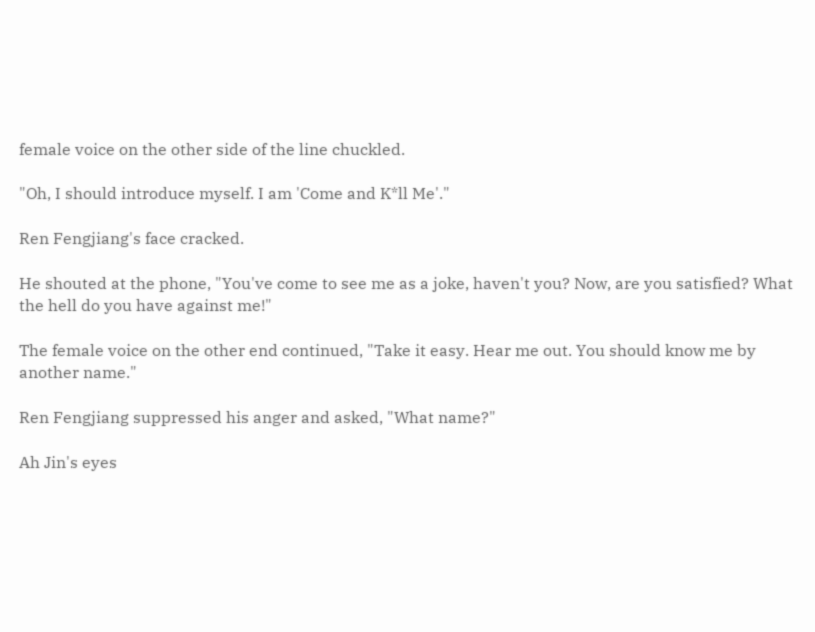female voice on the other side of the line chuckled.

"Oh, I should introduce myself. I am 'Come and K*ll Me'."

Ren Fengjiang's face cracked.

He shouted at the phone, "You've come to see me as a joke, haven't you? Now, are you satisfied? What the hell do you have against me!"

The female voice on the other end continued, "Take it easy. Hear me out. You should know me by another name."

Ren Fengjiang suppressed his anger and asked, "What name?"

Ah Jin's eyes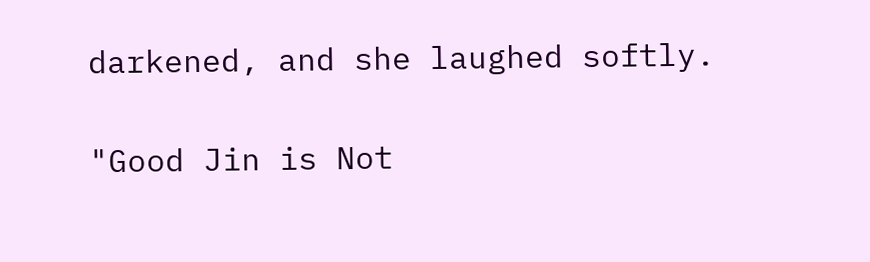darkened, and she laughed softly.

"Good Jin is Not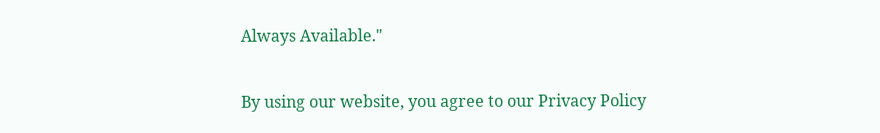Always Available."

By using our website, you agree to our Privacy Policy